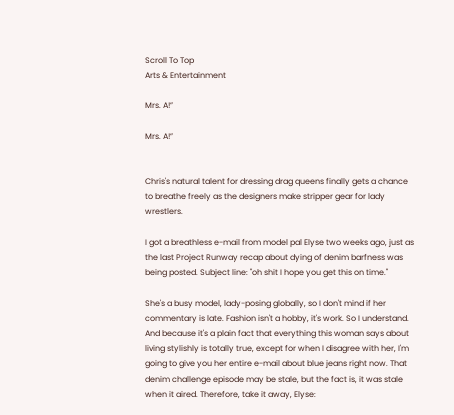Scroll To Top
Arts & Entertainment

Mrs. A!”

Mrs. A!”


Chris's natural talent for dressing drag queens finally gets a chance to breathe freely as the designers make stripper gear for lady wrestlers.

I got a breathless e-mail from model pal Elyse two weeks ago, just as the last Project Runway recap about dying of denim barfness was being posted. Subject line: "oh shit I hope you get this on time."

She's a busy model, lady-posing globally, so I don't mind if her commentary is late. Fashion isn't a hobby, it's work. So I understand. And because it's a plain fact that everything this woman says about living stylishly is totally true, except for when I disagree with her, I'm going to give you her entire e-mail about blue jeans right now. That denim challenge episode may be stale, but the fact is, it was stale when it aired. Therefore, take it away, Elyse: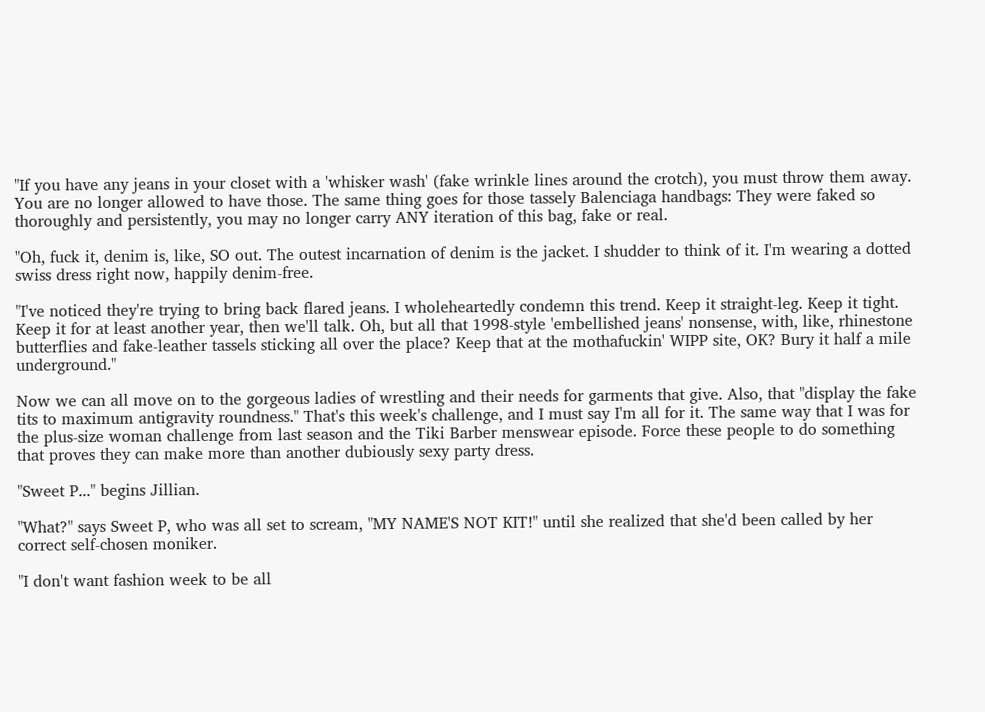"If you have any jeans in your closet with a 'whisker wash' (fake wrinkle lines around the crotch), you must throw them away. You are no longer allowed to have those. The same thing goes for those tassely Balenciaga handbags: They were faked so thoroughly and persistently, you may no longer carry ANY iteration of this bag, fake or real.

"Oh, fuck it, denim is, like, SO out. The outest incarnation of denim is the jacket. I shudder to think of it. I'm wearing a dotted swiss dress right now, happily denim-free.

"I've noticed they're trying to bring back flared jeans. I wholeheartedly condemn this trend. Keep it straight-leg. Keep it tight. Keep it for at least another year, then we'll talk. Oh, but all that 1998-style 'embellished jeans' nonsense, with, like, rhinestone butterflies and fake-leather tassels sticking all over the place? Keep that at the mothafuckin' WIPP site, OK? Bury it half a mile underground."

Now we can all move on to the gorgeous ladies of wrestling and their needs for garments that give. Also, that "display the fake tits to maximum antigravity roundness." That's this week's challenge, and I must say I'm all for it. The same way that I was for the plus-size woman challenge from last season and the Tiki Barber menswear episode. Force these people to do something that proves they can make more than another dubiously sexy party dress.

"Sweet P..." begins Jillian.

"What?" says Sweet P, who was all set to scream, "MY NAME'S NOT KIT!" until she realized that she'd been called by her correct self-chosen moniker.

"I don't want fashion week to be all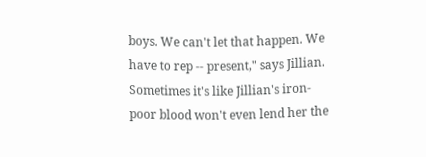boys. We can't let that happen. We have to rep -- present," says Jillian. Sometimes it's like Jillian's iron-poor blood won't even lend her the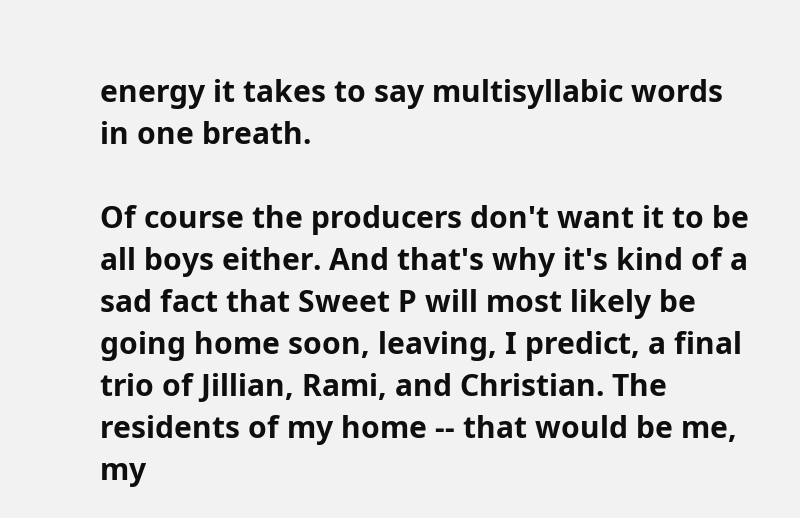energy it takes to say multisyllabic words in one breath.

Of course the producers don't want it to be all boys either. And that's why it's kind of a sad fact that Sweet P will most likely be going home soon, leaving, I predict, a final trio of Jillian, Rami, and Christian. The residents of my home -- that would be me, my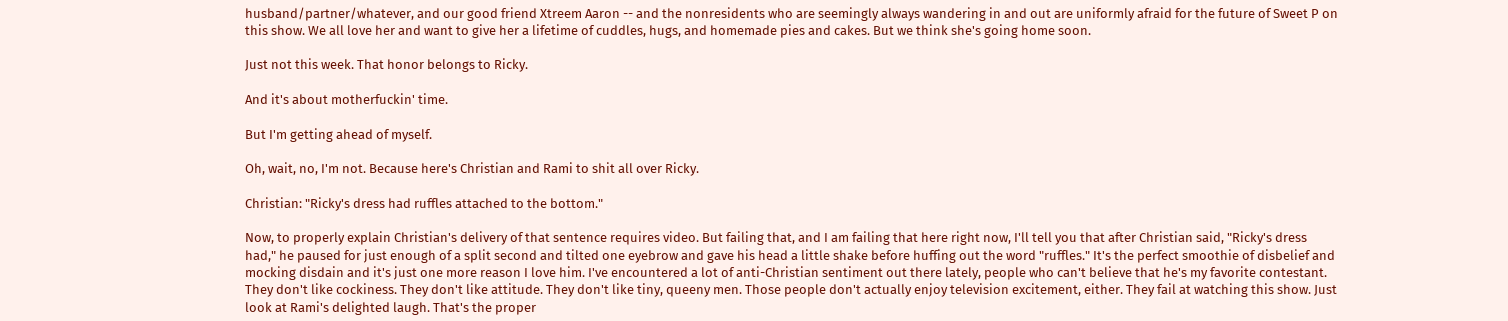husband/partner/whatever, and our good friend Xtreem Aaron -- and the nonresidents who are seemingly always wandering in and out are uniformly afraid for the future of Sweet P on this show. We all love her and want to give her a lifetime of cuddles, hugs, and homemade pies and cakes. But we think she's going home soon.

Just not this week. That honor belongs to Ricky.

And it's about motherfuckin' time.

But I'm getting ahead of myself.

Oh, wait, no, I'm not. Because here's Christian and Rami to shit all over Ricky.

Christian: "Ricky's dress had ruffles attached to the bottom."

Now, to properly explain Christian's delivery of that sentence requires video. But failing that, and I am failing that here right now, I'll tell you that after Christian said, "Ricky's dress had," he paused for just enough of a split second and tilted one eyebrow and gave his head a little shake before huffing out the word "ruffles." It's the perfect smoothie of disbelief and mocking disdain and it's just one more reason I love him. I've encountered a lot of anti-Christian sentiment out there lately, people who can't believe that he's my favorite contestant. They don't like cockiness. They don't like attitude. They don't like tiny, queeny men. Those people don't actually enjoy television excitement, either. They fail at watching this show. Just look at Rami's delighted laugh. That's the proper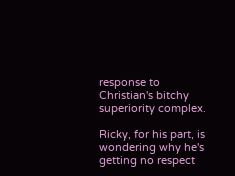response to Christian's bitchy superiority complex.

Ricky, for his part, is wondering why he's getting no respect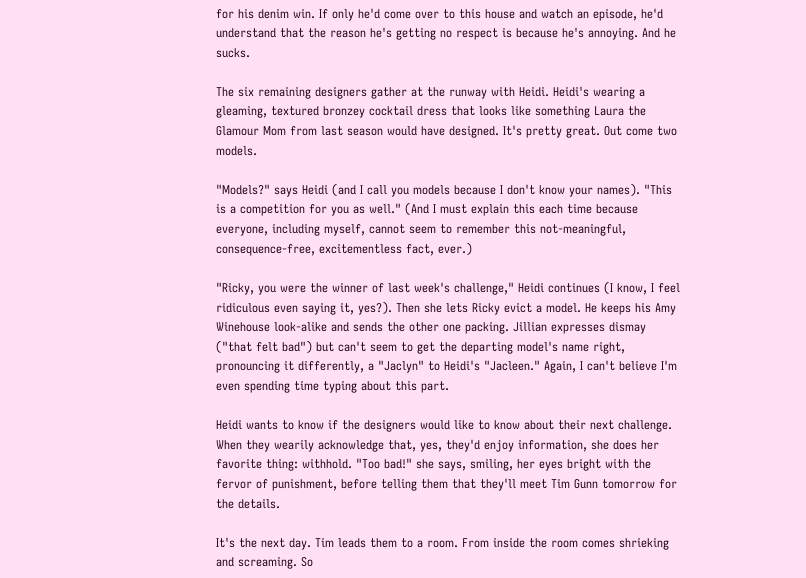for his denim win. If only he'd come over to this house and watch an episode, he'd understand that the reason he's getting no respect is because he's annoying. And he sucks.

The six remaining designers gather at the runway with Heidi. Heidi's wearing a gleaming, textured bronzey cocktail dress that looks like something Laura the Glamour Mom from last season would have designed. It's pretty great. Out come two models.

"Models?" says Heidi (and I call you models because I don't know your names). "This is a competition for you as well." (And I must explain this each time because everyone, including myself, cannot seem to remember this not-meaningful, consequence-free, excitementless fact, ever.)

"Ricky, you were the winner of last week's challenge," Heidi continues (I know, I feel ridiculous even saying it, yes?). Then she lets Ricky evict a model. He keeps his Amy Winehouse look-alike and sends the other one packing. Jillian expresses dismay ("that felt bad") but can't seem to get the departing model's name right, pronouncing it differently, a "Jaclyn" to Heidi's "Jacleen." Again, I can't believe I'm even spending time typing about this part.

Heidi wants to know if the designers would like to know about their next challenge. When they wearily acknowledge that, yes, they'd enjoy information, she does her favorite thing: withhold. "Too bad!" she says, smiling, her eyes bright with the fervor of punishment, before telling them that they'll meet Tim Gunn tomorrow for the details.

It's the next day. Tim leads them to a room. From inside the room comes shrieking and screaming. So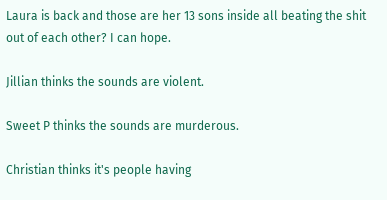Laura is back and those are her 13 sons inside all beating the shit out of each other? I can hope.

Jillian thinks the sounds are violent.

Sweet P thinks the sounds are murderous.

Christian thinks it's people having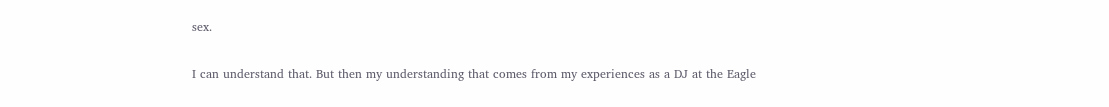sex.

I can understand that. But then my understanding that comes from my experiences as a DJ at the Eagle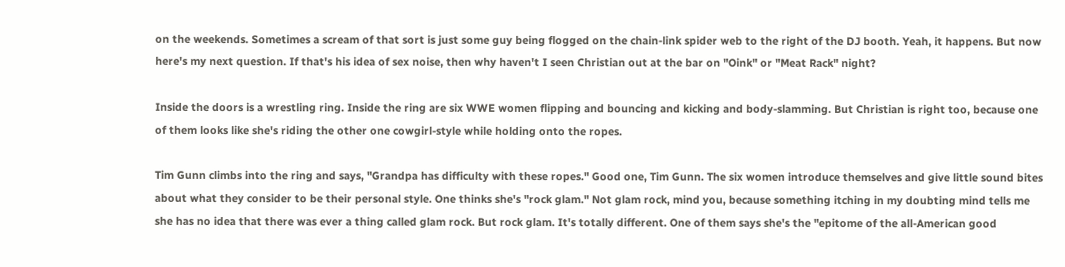on the weekends. Sometimes a scream of that sort is just some guy being flogged on the chain-link spider web to the right of the DJ booth. Yeah, it happens. But now here's my next question. If that's his idea of sex noise, then why haven't I seen Christian out at the bar on "Oink" or "Meat Rack" night?

Inside the doors is a wrestling ring. Inside the ring are six WWE women flipping and bouncing and kicking and body-slamming. But Christian is right too, because one of them looks like she's riding the other one cowgirl-style while holding onto the ropes.

Tim Gunn climbs into the ring and says, "Grandpa has difficulty with these ropes." Good one, Tim Gunn. The six women introduce themselves and give little sound bites about what they consider to be their personal style. One thinks she's "rock glam." Not glam rock, mind you, because something itching in my doubting mind tells me she has no idea that there was ever a thing called glam rock. But rock glam. It's totally different. One of them says she's the "epitome of the all-American good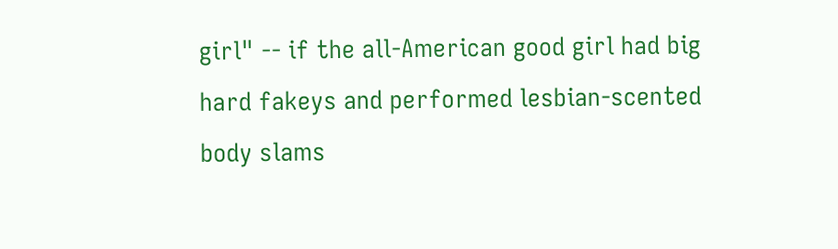girl" -- if the all-American good girl had big hard fakeys and performed lesbian-scented body slams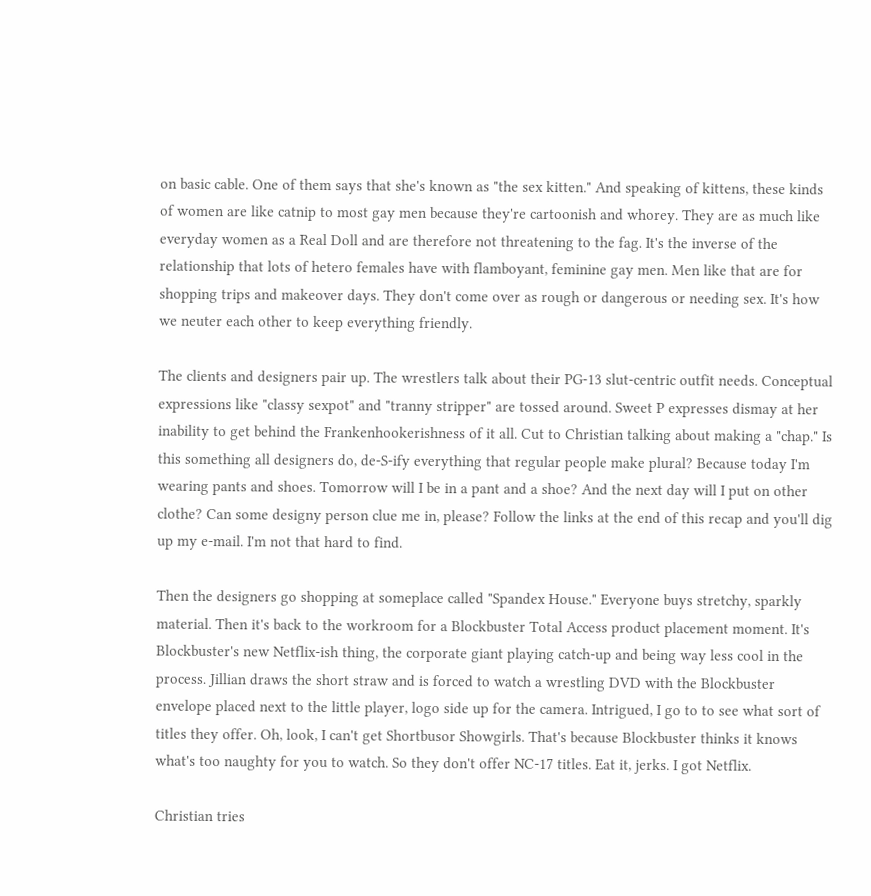on basic cable. One of them says that she's known as "the sex kitten." And speaking of kittens, these kinds of women are like catnip to most gay men because they're cartoonish and whorey. They are as much like everyday women as a Real Doll and are therefore not threatening to the fag. It's the inverse of the relationship that lots of hetero females have with flamboyant, feminine gay men. Men like that are for shopping trips and makeover days. They don't come over as rough or dangerous or needing sex. It's how we neuter each other to keep everything friendly.

The clients and designers pair up. The wrestlers talk about their PG-13 slut-centric outfit needs. Conceptual expressions like "classy sexpot" and "tranny stripper" are tossed around. Sweet P expresses dismay at her inability to get behind the Frankenhookerishness of it all. Cut to Christian talking about making a "chap." Is this something all designers do, de-S-ify everything that regular people make plural? Because today I'm wearing pants and shoes. Tomorrow will I be in a pant and a shoe? And the next day will I put on other clothe? Can some designy person clue me in, please? Follow the links at the end of this recap and you'll dig up my e-mail. I'm not that hard to find.

Then the designers go shopping at someplace called "Spandex House." Everyone buys stretchy, sparkly material. Then it's back to the workroom for a Blockbuster Total Access product placement moment. It's Blockbuster's new Netflix-ish thing, the corporate giant playing catch-up and being way less cool in the process. Jillian draws the short straw and is forced to watch a wrestling DVD with the Blockbuster envelope placed next to the little player, logo side up for the camera. Intrigued, I go to to see what sort of titles they offer. Oh, look, I can't get Shortbusor Showgirls. That's because Blockbuster thinks it knows what's too naughty for you to watch. So they don't offer NC-17 titles. Eat it, jerks. I got Netflix.

Christian tries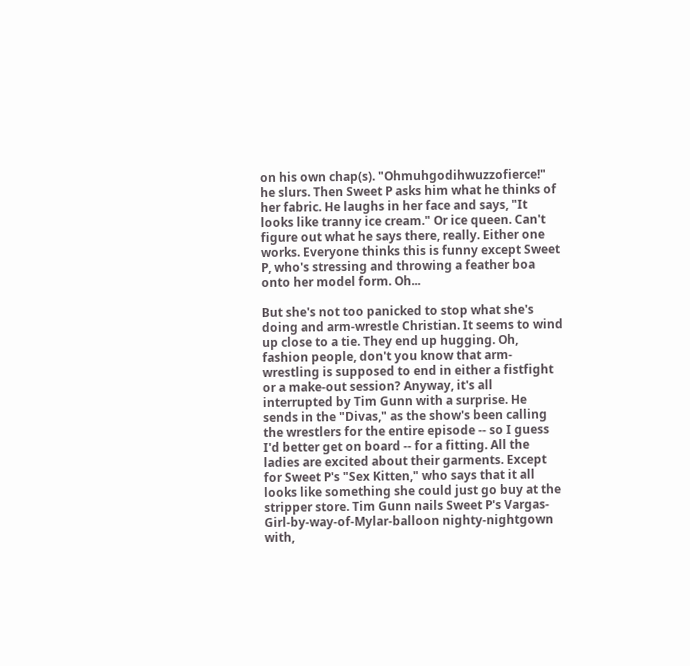on his own chap(s). "Ohmuhgodihwuzzofierce!" he slurs. Then Sweet P asks him what he thinks of her fabric. He laughs in her face and says, "It looks like tranny ice cream." Or ice queen. Can't figure out what he says there, really. Either one works. Everyone thinks this is funny except Sweet P, who's stressing and throwing a feather boa onto her model form. Oh...

But she's not too panicked to stop what she's doing and arm-wrestle Christian. It seems to wind up close to a tie. They end up hugging. Oh, fashion people, don't you know that arm-wrestling is supposed to end in either a fistfight or a make-out session? Anyway, it's all interrupted by Tim Gunn with a surprise. He sends in the "Divas," as the show's been calling the wrestlers for the entire episode -- so I guess I'd better get on board -- for a fitting. All the ladies are excited about their garments. Except for Sweet P's "Sex Kitten," who says that it all looks like something she could just go buy at the stripper store. Tim Gunn nails Sweet P's Vargas-Girl-by-way-of-Mylar-balloon nighty-nightgown with,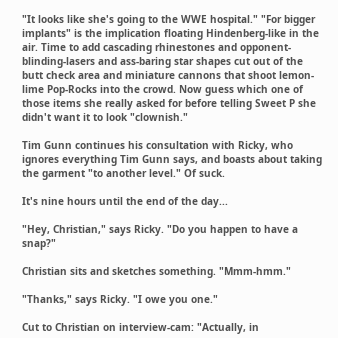"It looks like she's going to the WWE hospital." "For bigger implants" is the implication floating Hindenberg-like in the air. Time to add cascading rhinestones and opponent-blinding-lasers and ass-baring star shapes cut out of the butt check area and miniature cannons that shoot lemon-lime Pop-Rocks into the crowd. Now guess which one of those items she really asked for before telling Sweet P she didn't want it to look "clownish."

Tim Gunn continues his consultation with Ricky, who ignores everything Tim Gunn says, and boasts about taking the garment "to another level." Of suck.

It's nine hours until the end of the day...

"Hey, Christian," says Ricky. "Do you happen to have a snap?"

Christian sits and sketches something. "Mmm-hmm."

"Thanks," says Ricky. "I owe you one."

Cut to Christian on interview-cam: "Actually, in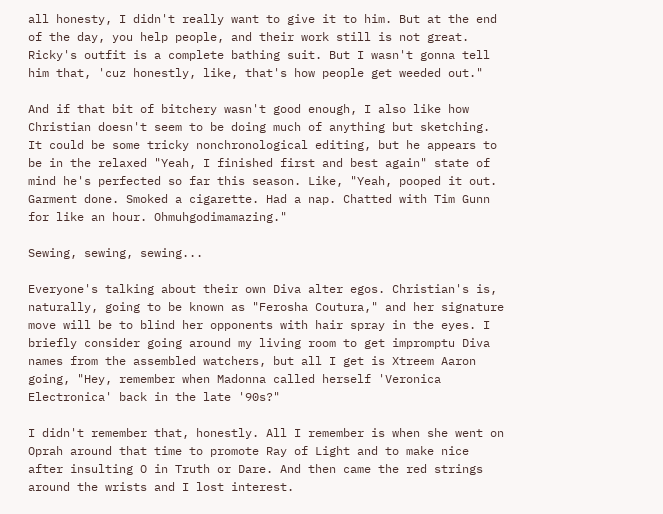all honesty, I didn't really want to give it to him. But at the end of the day, you help people, and their work still is not great. Ricky's outfit is a complete bathing suit. But I wasn't gonna tell him that, 'cuz honestly, like, that's how people get weeded out."

And if that bit of bitchery wasn't good enough, I also like how Christian doesn't seem to be doing much of anything but sketching. It could be some tricky nonchronological editing, but he appears to be in the relaxed "Yeah, I finished first and best again" state of mind he's perfected so far this season. Like, "Yeah, pooped it out. Garment done. Smoked a cigarette. Had a nap. Chatted with Tim Gunn for like an hour. Ohmuhgodimamazing."

Sewing, sewing, sewing...

Everyone's talking about their own Diva alter egos. Christian's is, naturally, going to be known as "Ferosha Coutura," and her signature move will be to blind her opponents with hair spray in the eyes. I briefly consider going around my living room to get impromptu Diva names from the assembled watchers, but all I get is Xtreem Aaron going, "Hey, remember when Madonna called herself 'Veronica Electronica' back in the late '90s?"

I didn't remember that, honestly. All I remember is when she went on Oprah around that time to promote Ray of Light and to make nice after insulting O in Truth or Dare. And then came the red strings around the wrists and I lost interest.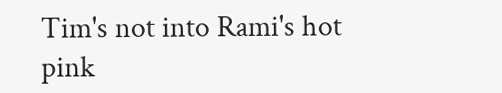Tim's not into Rami's hot pink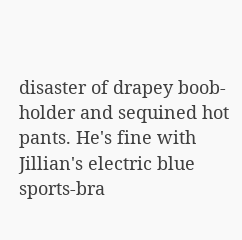disaster of drapey boob-holder and sequined hot pants. He's fine with Jillian's electric blue sports-bra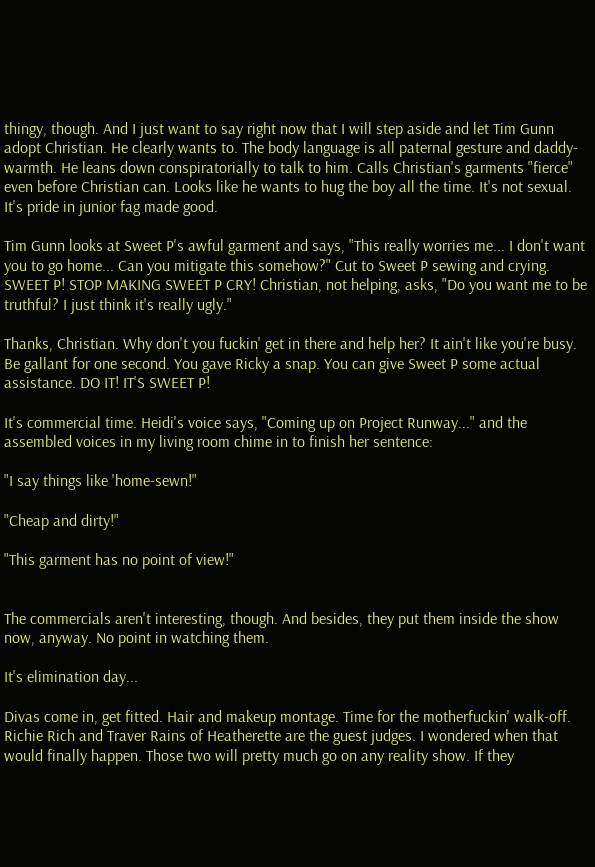thingy, though. And I just want to say right now that I will step aside and let Tim Gunn adopt Christian. He clearly wants to. The body language is all paternal gesture and daddy-warmth. He leans down conspiratorially to talk to him. Calls Christian's garments "fierce" even before Christian can. Looks like he wants to hug the boy all the time. It's not sexual. It's pride in junior fag made good.

Tim Gunn looks at Sweet P's awful garment and says, "This really worries me... I don't want you to go home... Can you mitigate this somehow?" Cut to Sweet P sewing and crying. SWEET P! STOP MAKING SWEET P CRY! Christian, not helping, asks, "Do you want me to be truthful? I just think it's really ugly."

Thanks, Christian. Why don't you fuckin' get in there and help her? It ain't like you're busy. Be gallant for one second. You gave Ricky a snap. You can give Sweet P some actual assistance. DO IT! IT'S SWEET P!

It's commercial time. Heidi's voice says, "Coming up on Project Runway..." and the assembled voices in my living room chime in to finish her sentence:

"I say things like 'home-sewn!"

"Cheap and dirty!"

"This garment has no point of view!"


The commercials aren't interesting, though. And besides, they put them inside the show now, anyway. No point in watching them.

It's elimination day...

Divas come in, get fitted. Hair and makeup montage. Time for the motherfuckin' walk-off. Richie Rich and Traver Rains of Heatherette are the guest judges. I wondered when that would finally happen. Those two will pretty much go on any reality show. If they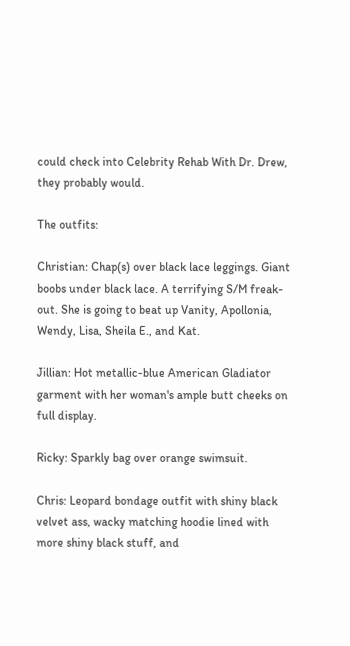could check into Celebrity Rehab With Dr. Drew, they probably would.

The outfits:

Christian: Chap(s) over black lace leggings. Giant boobs under black lace. A terrifying S/M freak-out. She is going to beat up Vanity, Apollonia, Wendy, Lisa, Sheila E., and Kat.

Jillian: Hot metallic-blue American Gladiator garment with her woman's ample butt cheeks on full display.

Ricky: Sparkly bag over orange swimsuit.

Chris: Leopard bondage outfit with shiny black velvet ass, wacky matching hoodie lined with more shiny black stuff, and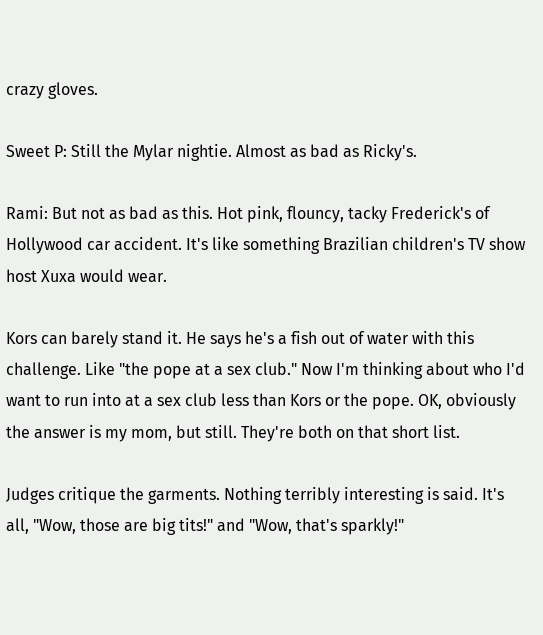crazy gloves.

Sweet P: Still the Mylar nightie. Almost as bad as Ricky's.

Rami: But not as bad as this. Hot pink, flouncy, tacky Frederick's of Hollywood car accident. It's like something Brazilian children's TV show host Xuxa would wear.

Kors can barely stand it. He says he's a fish out of water with this challenge. Like "the pope at a sex club." Now I'm thinking about who I'd want to run into at a sex club less than Kors or the pope. OK, obviously the answer is my mom, but still. They're both on that short list.

Judges critique the garments. Nothing terribly interesting is said. It's all, "Wow, those are big tits!" and "Wow, that's sparkly!"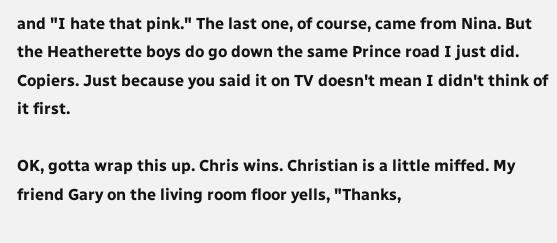and "I hate that pink." The last one, of course, came from Nina. But the Heatherette boys do go down the same Prince road I just did. Copiers. Just because you said it on TV doesn't mean I didn't think of it first.

OK, gotta wrap this up. Chris wins. Christian is a little miffed. My friend Gary on the living room floor yells, "Thanks,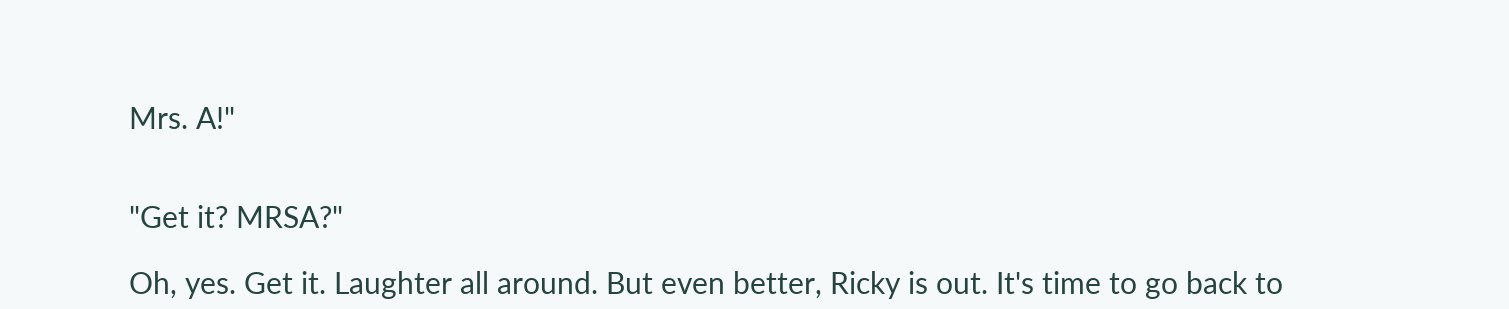Mrs. A!"


"Get it? MRSA?"

Oh, yes. Get it. Laughter all around. But even better, Ricky is out. It's time to go back to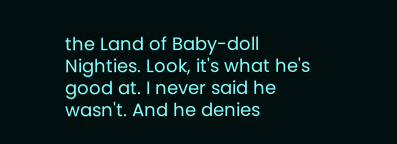the Land of Baby-doll Nighties. Look, it's what he's good at. I never said he wasn't. And he denies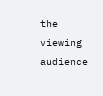the viewing audience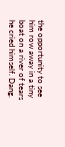the opportunity to see him row away in a tiny boat on a river of tears he cried himself. Dang.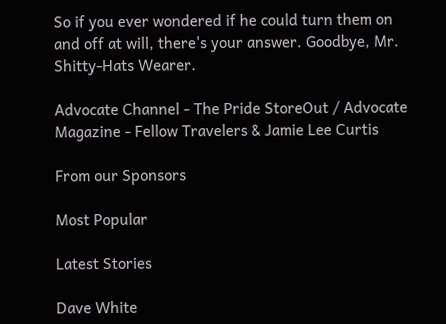So if you ever wondered if he could turn them on and off at will, there's your answer. Goodbye, Mr. Shitty-Hats Wearer.

Advocate Channel - The Pride StoreOut / Advocate Magazine - Fellow Travelers & Jamie Lee Curtis

From our Sponsors

Most Popular

Latest Stories

Dave White